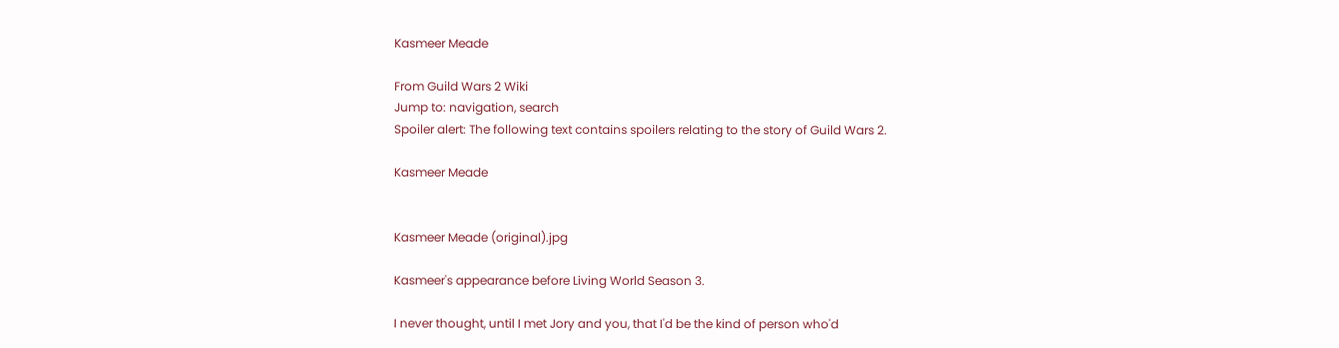Kasmeer Meade

From Guild Wars 2 Wiki
Jump to: navigation, search
Spoiler alert: The following text contains spoilers relating to the story of Guild Wars 2.

Kasmeer Meade


Kasmeer Meade (original).jpg

Kasmeer's appearance before Living World Season 3.

I never thought, until I met Jory and you, that I'd be the kind of person who'd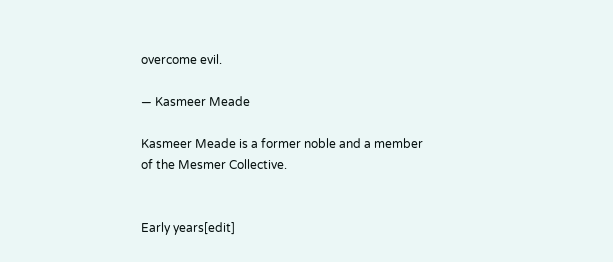overcome evil.

— Kasmeer Meade

Kasmeer Meade is a former noble and a member of the Mesmer Collective.


Early years[edit]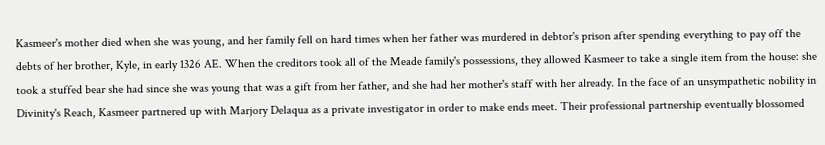Kasmeer's mother died when she was young, and her family fell on hard times when her father was murdered in debtor's prison after spending everything to pay off the debts of her brother, Kyle, in early 1326 AE. When the creditors took all of the Meade family's possessions, they allowed Kasmeer to take a single item from the house: she took a stuffed bear she had since she was young that was a gift from her father, and she had her mother's staff with her already. In the face of an unsympathetic nobility in Divinity's Reach, Kasmeer partnered up with Marjory Delaqua as a private investigator in order to make ends meet. Their professional partnership eventually blossomed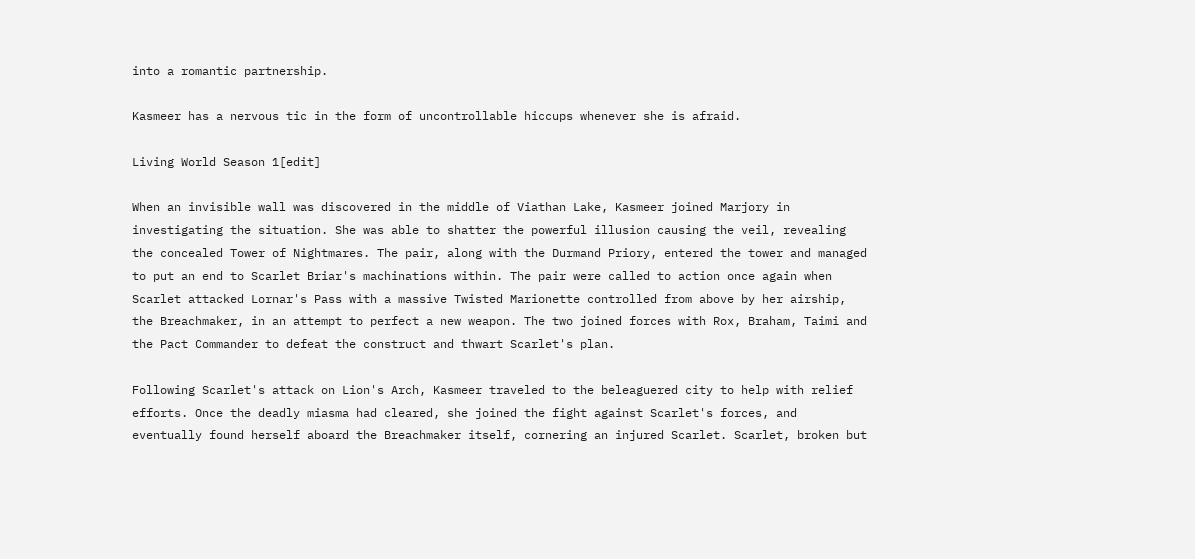into a romantic partnership.

Kasmeer has a nervous tic in the form of uncontrollable hiccups whenever she is afraid.

Living World Season 1[edit]

When an invisible wall was discovered in the middle of Viathan Lake, Kasmeer joined Marjory in investigating the situation. She was able to shatter the powerful illusion causing the veil, revealing the concealed Tower of Nightmares. The pair, along with the Durmand Priory, entered the tower and managed to put an end to Scarlet Briar's machinations within. The pair were called to action once again when Scarlet attacked Lornar's Pass with a massive Twisted Marionette controlled from above by her airship, the Breachmaker, in an attempt to perfect a new weapon. The two joined forces with Rox, Braham, Taimi and the Pact Commander to defeat the construct and thwart Scarlet's plan.

Following Scarlet's attack on Lion's Arch, Kasmeer traveled to the beleaguered city to help with relief efforts. Once the deadly miasma had cleared, she joined the fight against Scarlet's forces, and eventually found herself aboard the Breachmaker itself, cornering an injured Scarlet. Scarlet, broken but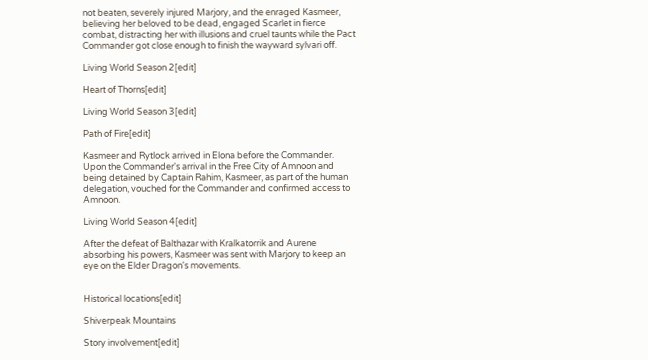not beaten, severely injured Marjory, and the enraged Kasmeer, believing her beloved to be dead, engaged Scarlet in fierce combat, distracting her with illusions and cruel taunts while the Pact Commander got close enough to finish the wayward sylvari off.

Living World Season 2[edit]

Heart of Thorns[edit]

Living World Season 3[edit]

Path of Fire[edit]

Kasmeer and Rytlock arrived in Elona before the Commander. Upon the Commander's arrival in the Free City of Amnoon and being detained by Captain Rahim, Kasmeer, as part of the human delegation, vouched for the Commander and confirmed access to Amnoon.

Living World Season 4[edit]

After the defeat of Balthazar with Kralkatorrik and Aurene absorbing his powers, Kasmeer was sent with Marjory to keep an eye on the Elder Dragon's movements.


Historical locations[edit]

Shiverpeak Mountains

Story involvement[edit]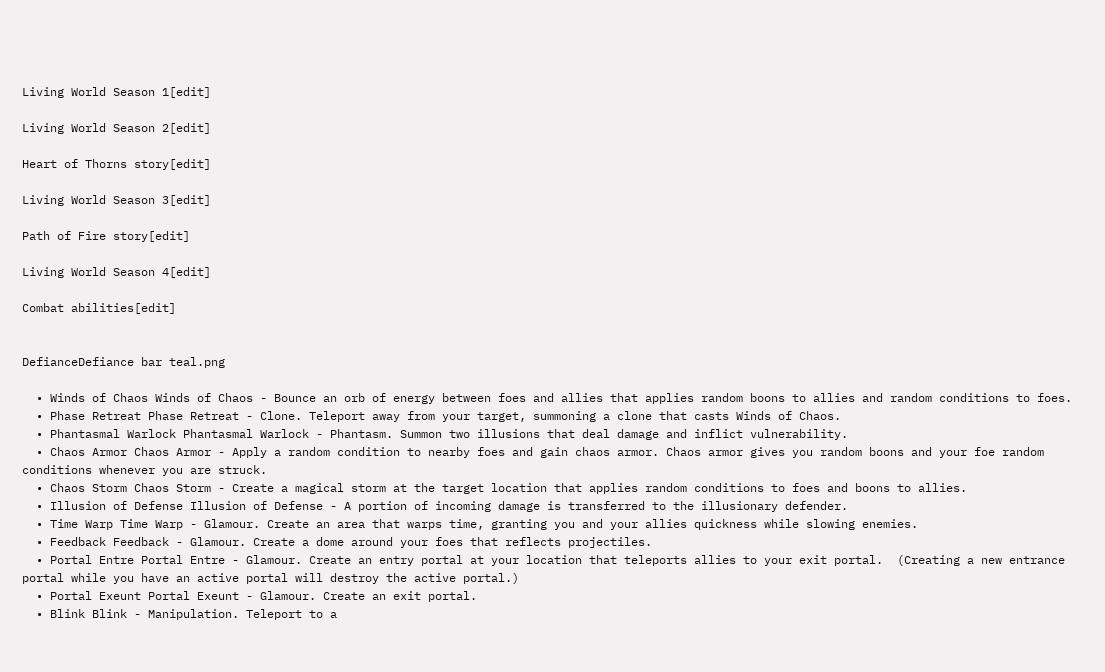Living World Season 1[edit]

Living World Season 2[edit]

Heart of Thorns story[edit]

Living World Season 3[edit]

Path of Fire story[edit]

Living World Season 4[edit]

Combat abilities[edit]


DefianceDefiance bar teal.png

  • Winds of Chaos Winds of Chaos - Bounce an orb of energy between foes and allies that applies random boons to allies and random conditions to foes.
  • Phase Retreat Phase Retreat - Clone. Teleport away from your target, summoning a clone that casts Winds of Chaos.
  • Phantasmal Warlock Phantasmal Warlock - Phantasm. Summon two illusions that deal damage and inflict vulnerability.
  • Chaos Armor Chaos Armor - Apply a random condition to nearby foes and gain chaos armor. Chaos armor gives you random boons and your foe random conditions whenever you are struck.
  • Chaos Storm Chaos Storm - Create a magical storm at the target location that applies random conditions to foes and boons to allies.
  • Illusion of Defense Illusion of Defense - A portion of incoming damage is transferred to the illusionary defender.
  • Time Warp Time Warp - Glamour. Create an area that warps time, granting you and your allies quickness while slowing enemies.
  • Feedback Feedback - Glamour. Create a dome around your foes that reflects projectiles.
  • Portal Entre Portal Entre - Glamour. Create an entry portal at your location that teleports allies to your exit portal.  (Creating a new entrance portal while you have an active portal will destroy the active portal.)
  • Portal Exeunt Portal Exeunt - Glamour. Create an exit portal.
  • Blink Blink - Manipulation. Teleport to a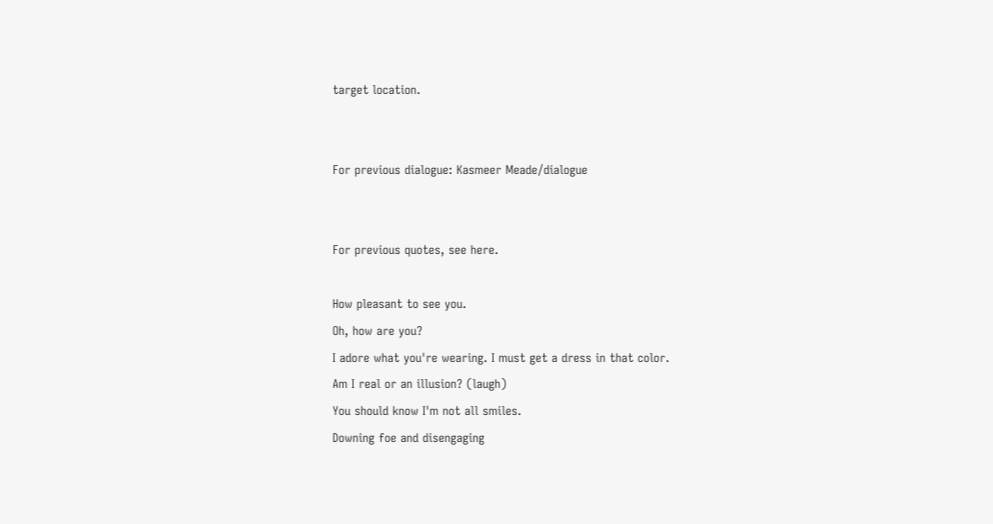target location.


For previous dialogue: Kasmeer Meade/dialogue


For previous quotes, see here.

How pleasant to see you.
Oh, how are you?
I adore what you're wearing. I must get a dress in that color.
Am I real or an illusion? (laugh)
You should know I'm not all smiles.
Downing foe and disengaging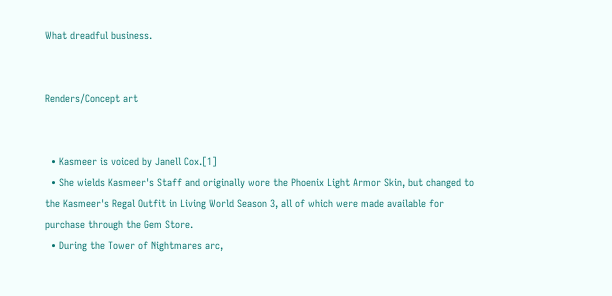What dreadful business.


Renders/Concept art


  • Kasmeer is voiced by Janell Cox.[1]
  • She wields Kasmeer's Staff and originally wore the Phoenix Light Armor Skin, but changed to the Kasmeer's Regal Outfit in Living World Season 3, all of which were made available for purchase through the Gem Store.
  • During the Tower of Nightmares arc,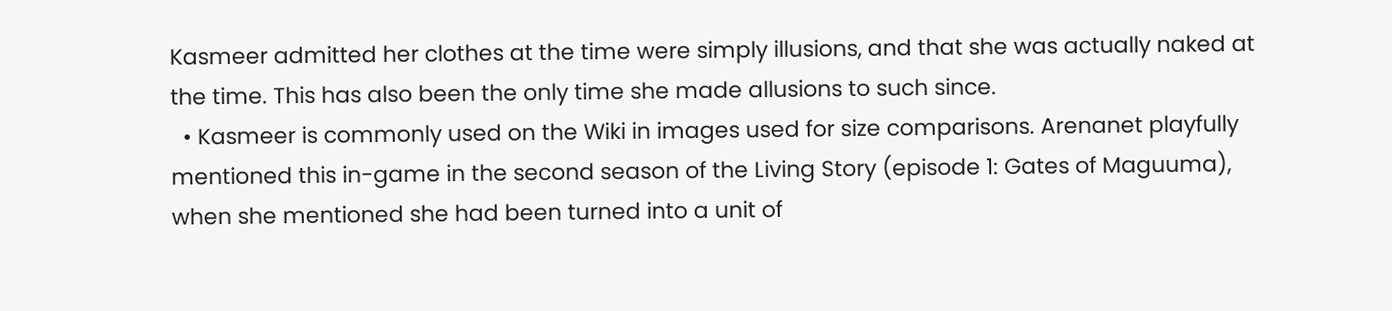Kasmeer admitted her clothes at the time were simply illusions, and that she was actually naked at the time. This has also been the only time she made allusions to such since.
  • Kasmeer is commonly used on the Wiki in images used for size comparisons. Arenanet playfully mentioned this in-game in the second season of the Living Story (episode 1: Gates of Maguuma), when she mentioned she had been turned into a unit of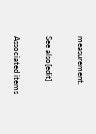measurement.

See also[edit]

Associated items